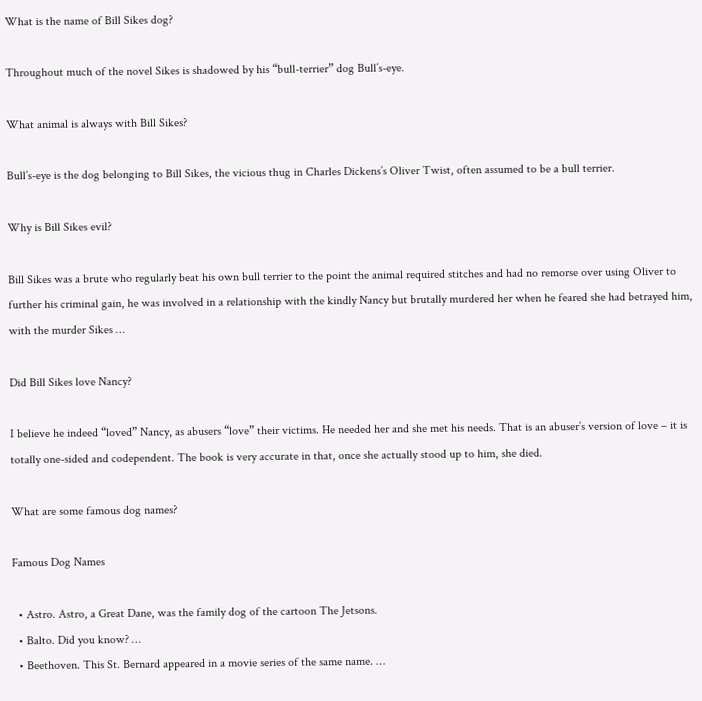What is the name of Bill Sikes dog?

Throughout much of the novel Sikes is shadowed by his “bull-terrier” dog Bull’s-eye.

What animal is always with Bill Sikes?

Bull’s-eye is the dog belonging to Bill Sikes, the vicious thug in Charles Dickens’s Oliver Twist, often assumed to be a bull terrier.

Why is Bill Sikes evil?

Bill Sikes was a brute who regularly beat his own bull terrier to the point the animal required stitches and had no remorse over using Oliver to further his criminal gain, he was involved in a relationship with the kindly Nancy but brutally murdered her when he feared she had betrayed him, with the murder Sikes …

Did Bill Sikes love Nancy?

I believe he indeed “loved” Nancy, as abusers “love” their victims. He needed her and she met his needs. That is an abuser’s version of love – it is totally one-sided and codependent. The book is very accurate in that, once she actually stood up to him, she died.

What are some famous dog names?

Famous Dog Names

  • Astro. Astro, a Great Dane, was the family dog of the cartoon The Jetsons.
  • Balto. Did you know? …
  • Beethoven. This St. Bernard appeared in a movie series of the same name. …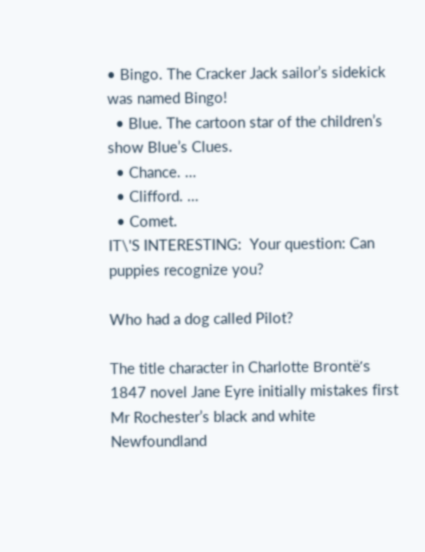• Bingo. The Cracker Jack sailor’s sidekick was named Bingo!
  • Blue. The cartoon star of the children’s show Blue’s Clues.
  • Chance. …
  • Clifford. …
  • Comet.
IT\'S INTERESTING:  Your question: Can puppies recognize you?

Who had a dog called Pilot?

The title character in Charlotte Brontë’s 1847 novel Jane Eyre initially mistakes first Mr Rochester’s black and white Newfoundland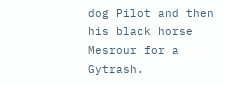dog Pilot and then his black horse Mesrour for a Gytrash.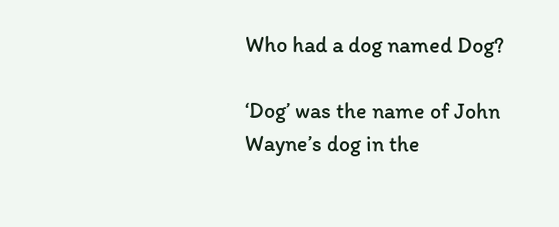Who had a dog named Dog?

‘Dog’ was the name of John Wayne’s dog in the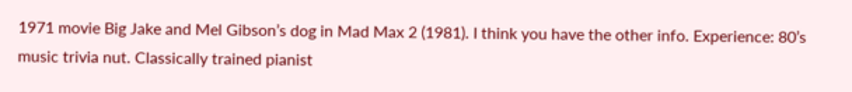1971 movie Big Jake and Mel Gibson’s dog in Mad Max 2 (1981). I think you have the other info. Experience: 80’s music trivia nut. Classically trained pianist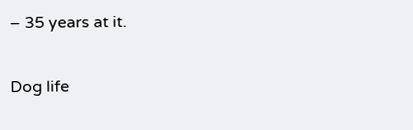– 35 years at it.

Dog life